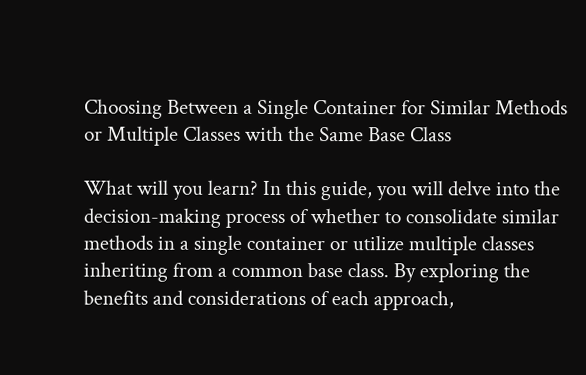Choosing Between a Single Container for Similar Methods or Multiple Classes with the Same Base Class

What will you learn? In this guide, you will delve into the decision-making process of whether to consolidate similar methods in a single container or utilize multiple classes inheriting from a common base class. By exploring the benefits and considerations of each approach,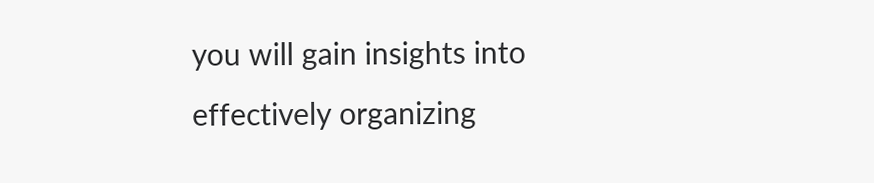you will gain insights into effectively organizing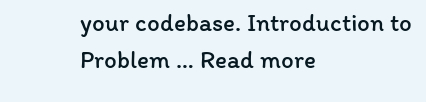your codebase. Introduction to Problem … Read more